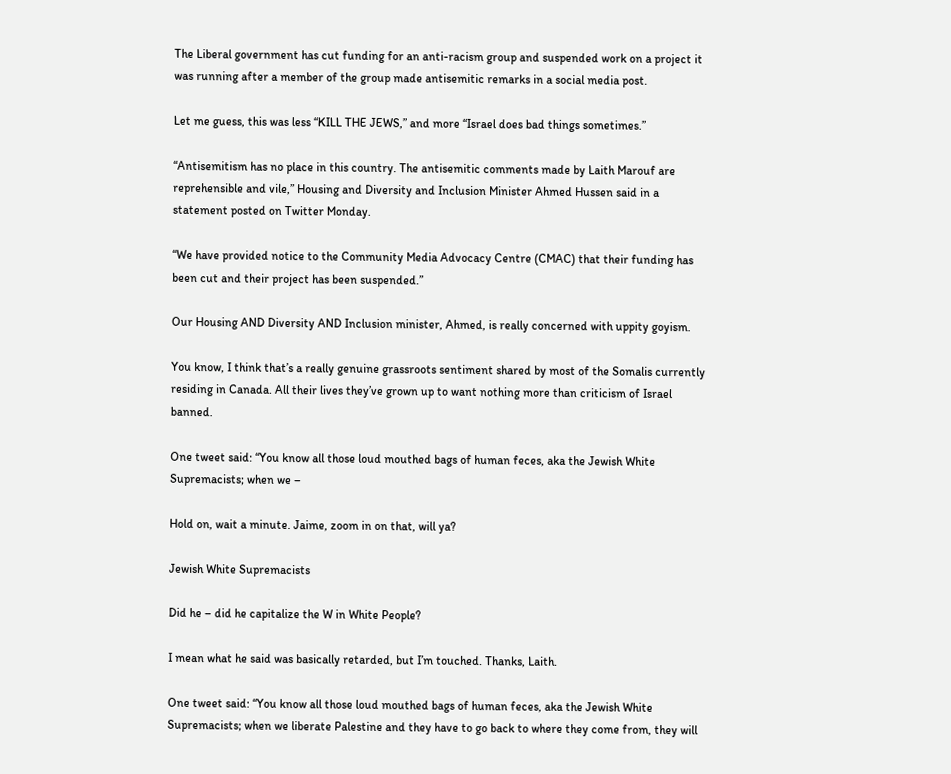The Liberal government has cut funding for an anti-racism group and suspended work on a project it was running after a member of the group made antisemitic remarks in a social media post.

Let me guess, this was less “KILL THE JEWS,” and more “Israel does bad things sometimes.”

“Antisemitism has no place in this country. The antisemitic comments made by Laith Marouf are reprehensible and vile,” Housing and Diversity and Inclusion Minister Ahmed Hussen said in a statement posted on Twitter Monday.

“We have provided notice to the Community Media Advocacy Centre (CMAC) that their funding has been cut and their project has been suspended.”

Our Housing AND Diversity AND Inclusion minister, Ahmed, is really concerned with uppity goyism.

You know, I think that’s a really genuine grassroots sentiment shared by most of the Somalis currently residing in Canada. All their lives they’ve grown up to want nothing more than criticism of Israel banned.

One tweet said: “You know all those loud mouthed bags of human feces, aka the Jewish White Supremacists; when we –

Hold on, wait a minute. Jaime, zoom in on that, will ya?

Jewish White Supremacists

Did he – did he capitalize the W in White People?

I mean what he said was basically retarded, but I’m touched. Thanks, Laith.

One tweet said: “You know all those loud mouthed bags of human feces, aka the Jewish White Supremacists; when we liberate Palestine and they have to go back to where they come from, they will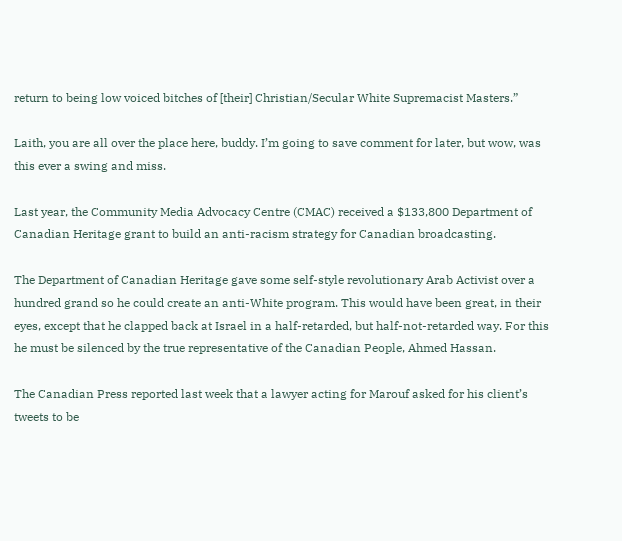return to being low voiced bitches of [their] Christian/Secular White Supremacist Masters.”

Laith, you are all over the place here, buddy. I’m going to save comment for later, but wow, was this ever a swing and miss.

Last year, the Community Media Advocacy Centre (CMAC) received a $133,800 Department of Canadian Heritage grant to build an anti-racism strategy for Canadian broadcasting.

The Department of Canadian Heritage gave some self-style revolutionary Arab Activist over a hundred grand so he could create an anti-White program. This would have been great, in their eyes, except that he clapped back at Israel in a half-retarded, but half-not-retarded way. For this he must be silenced by the true representative of the Canadian People, Ahmed Hassan.

The Canadian Press reported last week that a lawyer acting for Marouf asked for his client’s tweets to be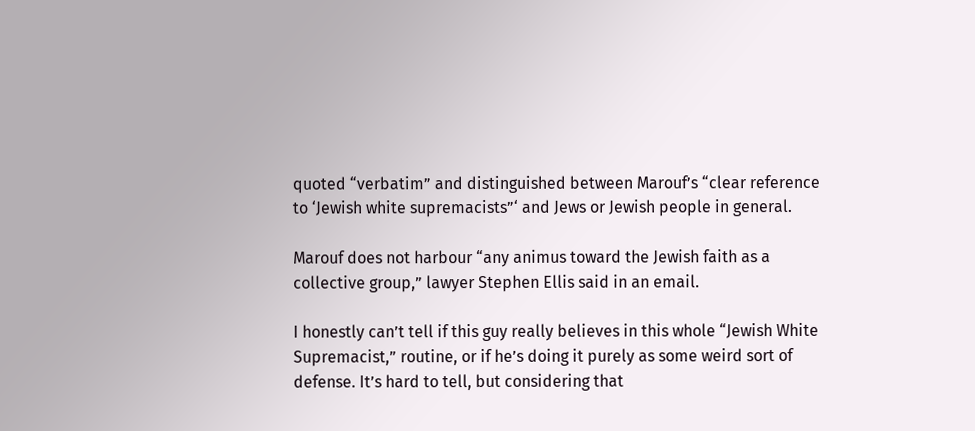quoted “verbatim” and distinguished between Marouf’s “clear reference to ‘Jewish white supremacists”‘ and Jews or Jewish people in general.

Marouf does not harbour “any animus toward the Jewish faith as a collective group,” lawyer Stephen Ellis said in an email.

I honestly can’t tell if this guy really believes in this whole “Jewish White Supremacist,” routine, or if he’s doing it purely as some weird sort of defense. It’s hard to tell, but considering that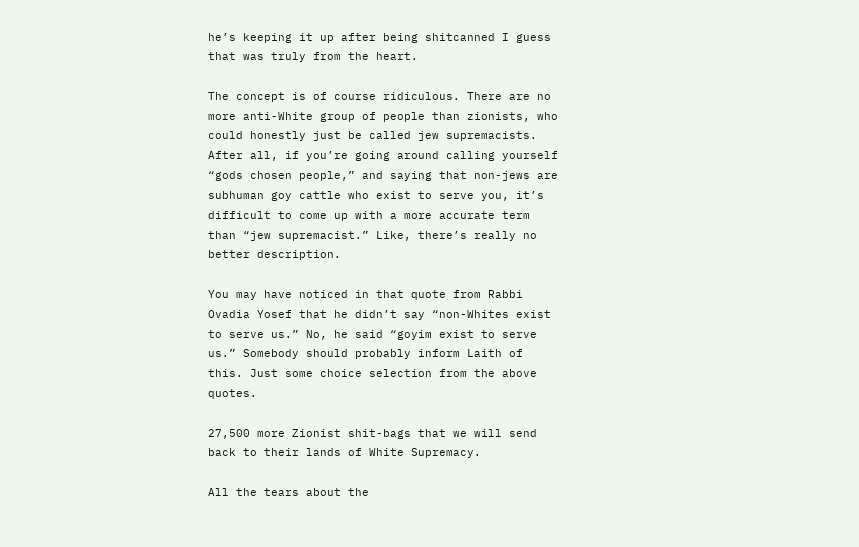he’s keeping it up after being shitcanned I guess that was truly from the heart.

The concept is of course ridiculous. There are no more anti-White group of people than zionists, who could honestly just be called jew supremacists. After all, if you’re going around calling yourself “gods chosen people,” and saying that non-jews are subhuman goy cattle who exist to serve you, it’s difficult to come up with a more accurate term than “jew supremacist.” Like, there’s really no better description.

You may have noticed in that quote from Rabbi Ovadia Yosef that he didn’t say “non-Whites exist to serve us.” No, he said “goyim exist to serve us.” Somebody should probably inform Laith of this. Just some choice selection from the above quotes.

27,500 more Zionist shit-bags that we will send back to their lands of White Supremacy.

All the tears about the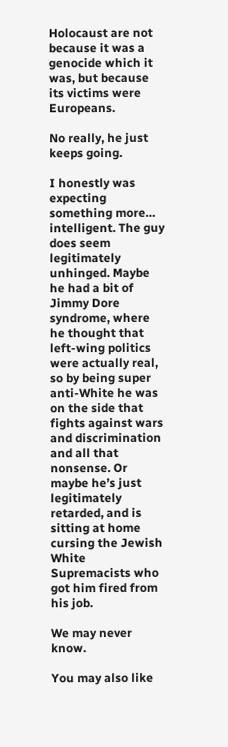Holocaust are not because it was a genocide which it was, but because its victims were Europeans.

No really, he just keeps going.

I honestly was expecting something more… intelligent. The guy does seem legitimately unhinged. Maybe he had a bit of Jimmy Dore syndrome, where he thought that left-wing politics were actually real, so by being super anti-White he was on the side that fights against wars and discrimination and all that nonsense. Or maybe he’s just legitimately retarded, and is sitting at home cursing the Jewish White Supremacists who got him fired from his job.

We may never know.

You may also like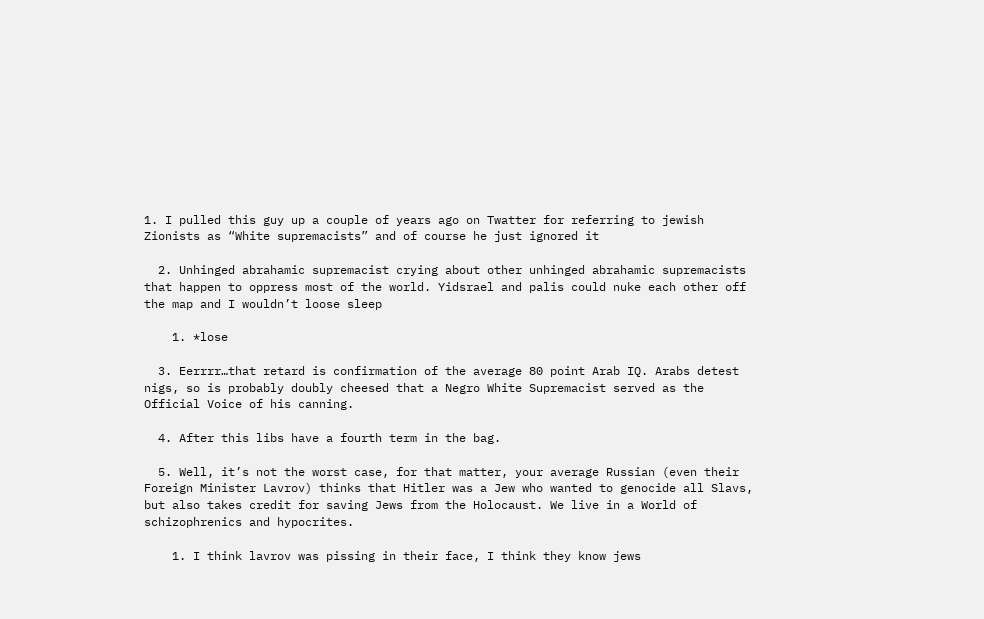1. I pulled this guy up a couple of years ago on Twatter for referring to jewish Zionists as “White supremacists” and of course he just ignored it

  2. Unhinged abrahamic supremacist crying about other unhinged abrahamic supremacists that happen to oppress most of the world. Yidsrael and palis could nuke each other off the map and I wouldn’t loose sleep

    1. *lose

  3. Eerrrr…that retard is confirmation of the average 80 point Arab IQ. Arabs detest nigs, so is probably doubly cheesed that a Negro White Supremacist served as the Official Voice of his canning.

  4. After this libs have a fourth term in the bag.

  5. Well, it’s not the worst case, for that matter, your average Russian (even their Foreign Minister Lavrov) thinks that Hitler was a Jew who wanted to genocide all Slavs, but also takes credit for saving Jews from the Holocaust. We live in a World of schizophrenics and hypocrites.

    1. I think lavrov was pissing in their face, I think they know jews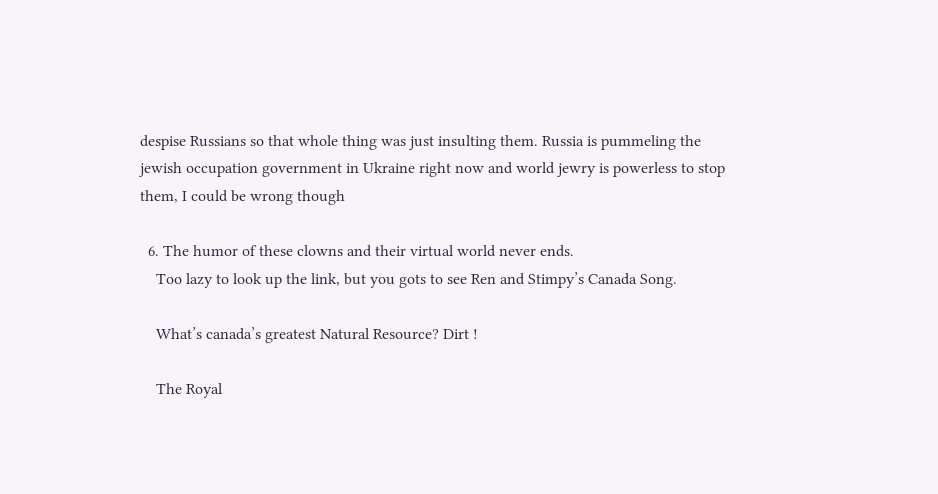despise Russians so that whole thing was just insulting them. Russia is pummeling the jewish occupation government in Ukraine right now and world jewry is powerless to stop them, I could be wrong though

  6. The humor of these clowns and their virtual world never ends.
    Too lazy to look up the link, but you gots to see Ren and Stimpy’s Canada Song.

    What’s canada’s greatest Natural Resource? Dirt !

    The Royal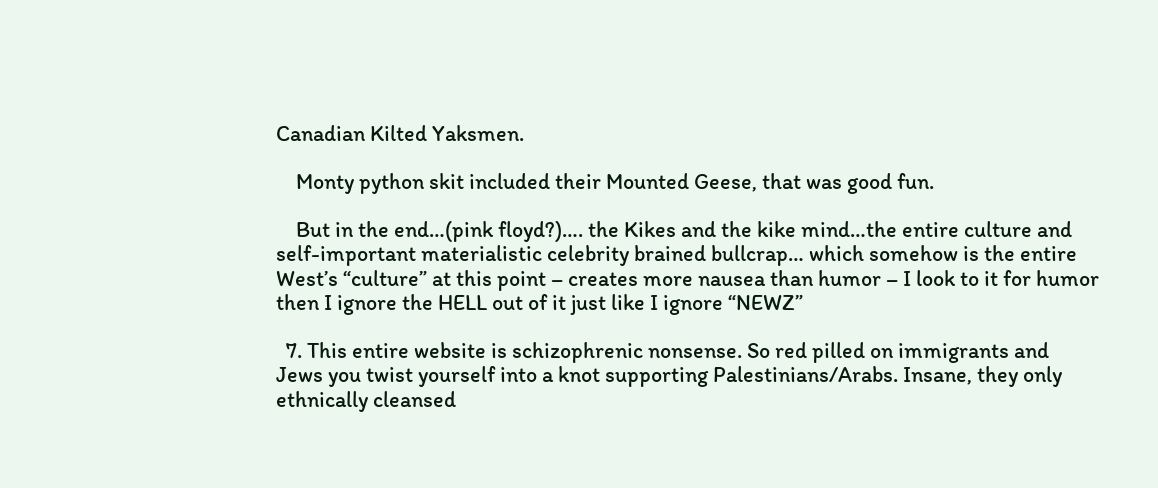Canadian Kilted Yaksmen.

    Monty python skit included their Mounted Geese, that was good fun.

    But in the end…(pink floyd?)…. the Kikes and the kike mind…the entire culture and self-important materialistic celebrity brained bullcrap… which somehow is the entire West’s “culture” at this point – creates more nausea than humor – I look to it for humor then I ignore the HELL out of it just like I ignore “NEWZ”

  7. This entire website is schizophrenic nonsense. So red pilled on immigrants and Jews you twist yourself into a knot supporting Palestinians/Arabs. Insane, they only ethnically cleansed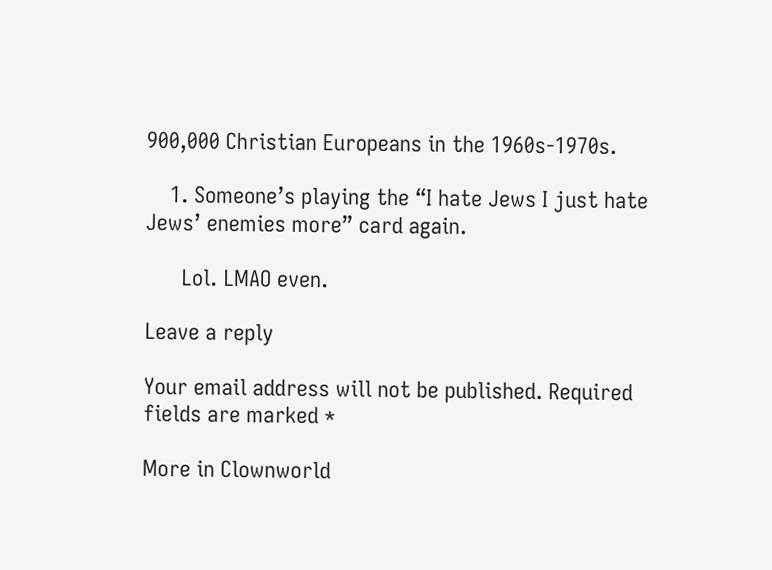900,000 Christian Europeans in the 1960s-1970s.

    1. Someone’s playing the “I hate Jews I just hate Jews’ enemies more” card again.

      Lol. LMAO even.

Leave a reply

Your email address will not be published. Required fields are marked *

More in Clownworld